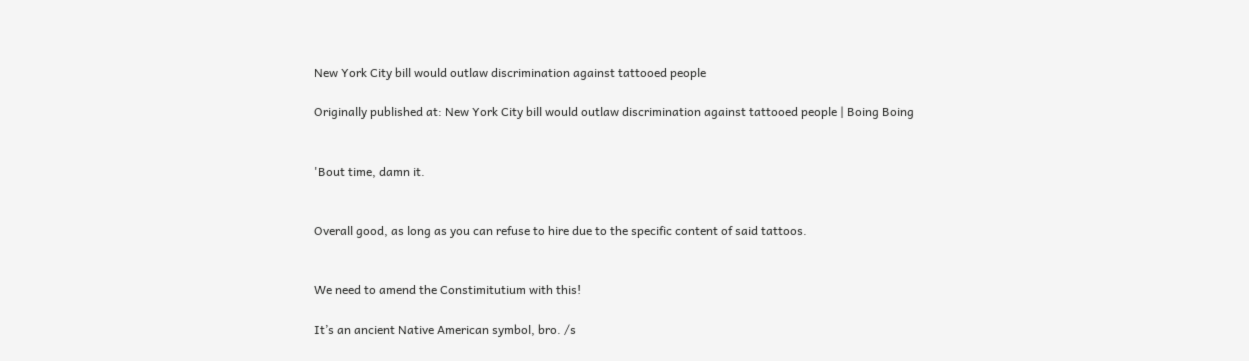New York City bill would outlaw discrimination against tattooed people

Originally published at: New York City bill would outlaw discrimination against tattooed people | Boing Boing


'Bout time, damn it.


Overall good, as long as you can refuse to hire due to the specific content of said tattoos.


We need to amend the Constimitutium with this!

It’s an ancient Native American symbol, bro. /s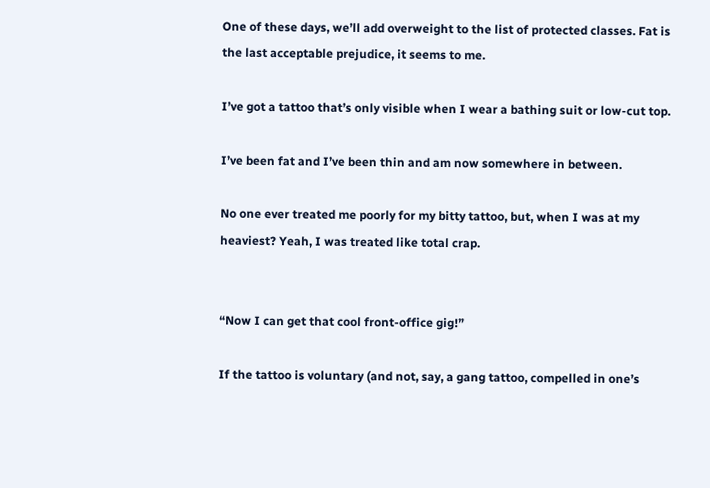One of these days, we’ll add overweight to the list of protected classes. Fat is the last acceptable prejudice, it seems to me.

I’ve got a tattoo that’s only visible when I wear a bathing suit or low-cut top.

I’ve been fat and I’ve been thin and am now somewhere in between.

No one ever treated me poorly for my bitty tattoo, but, when I was at my heaviest? Yeah, I was treated like total crap.


“Now I can get that cool front-office gig!”

If the tattoo is voluntary (and not, say, a gang tattoo, compelled in one’s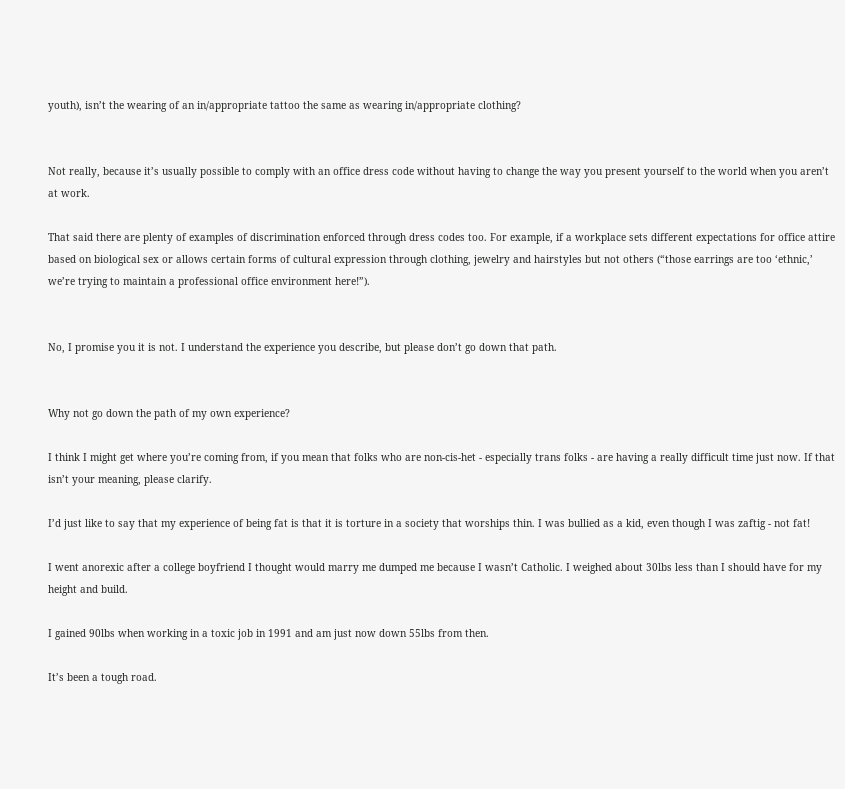youth), isn’t the wearing of an in/appropriate tattoo the same as wearing in/appropriate clothing?


Not really, because it’s usually possible to comply with an office dress code without having to change the way you present yourself to the world when you aren’t at work.

That said there are plenty of examples of discrimination enforced through dress codes too. For example, if a workplace sets different expectations for office attire based on biological sex or allows certain forms of cultural expression through clothing, jewelry and hairstyles but not others (“those earrings are too ‘ethnic,’ we’re trying to maintain a professional office environment here!”).


No, I promise you it is not. I understand the experience you describe, but please don’t go down that path.


Why not go down the path of my own experience?

I think I might get where you’re coming from, if you mean that folks who are non-cis-het - especially trans folks - are having a really difficult time just now. If that isn’t your meaning, please clarify.

I’d just like to say that my experience of being fat is that it is torture in a society that worships thin. I was bullied as a kid, even though I was zaftig - not fat!

I went anorexic after a college boyfriend I thought would marry me dumped me because I wasn’t Catholic. I weighed about 30lbs less than I should have for my height and build.

I gained 90lbs when working in a toxic job in 1991 and am just now down 55lbs from then.

It’s been a tough road.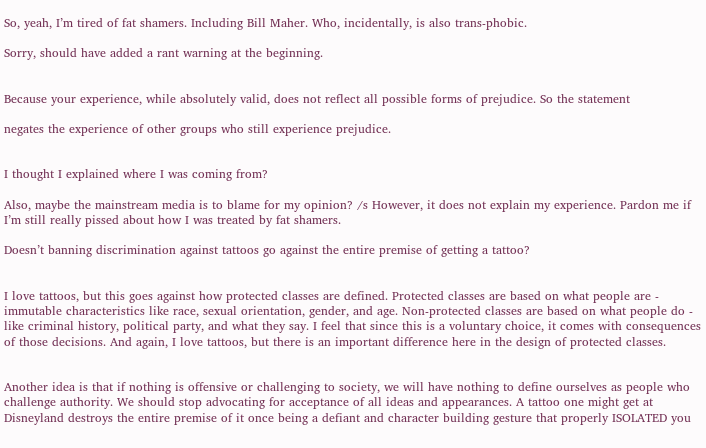So, yeah, I’m tired of fat shamers. Including Bill Maher. Who, incidentally, is also trans-phobic.

Sorry, should have added a rant warning at the beginning.


Because your experience, while absolutely valid, does not reflect all possible forms of prejudice. So the statement

negates the experience of other groups who still experience prejudice.


I thought I explained where I was coming from?

Also, maybe the mainstream media is to blame for my opinion? /s However, it does not explain my experience. Pardon me if I’m still really pissed about how I was treated by fat shamers.

Doesn’t banning discrimination against tattoos go against the entire premise of getting a tattoo?


I love tattoos, but this goes against how protected classes are defined. Protected classes are based on what people are - immutable characteristics like race, sexual orientation, gender, and age. Non-protected classes are based on what people do - like criminal history, political party, and what they say. I feel that since this is a voluntary choice, it comes with consequences of those decisions. And again, I love tattoos, but there is an important difference here in the design of protected classes.


Another idea is that if nothing is offensive or challenging to society, we will have nothing to define ourselves as people who challenge authority. We should stop advocating for acceptance of all ideas and appearances. A tattoo one might get at Disneyland destroys the entire premise of it once being a defiant and character building gesture that properly ISOLATED you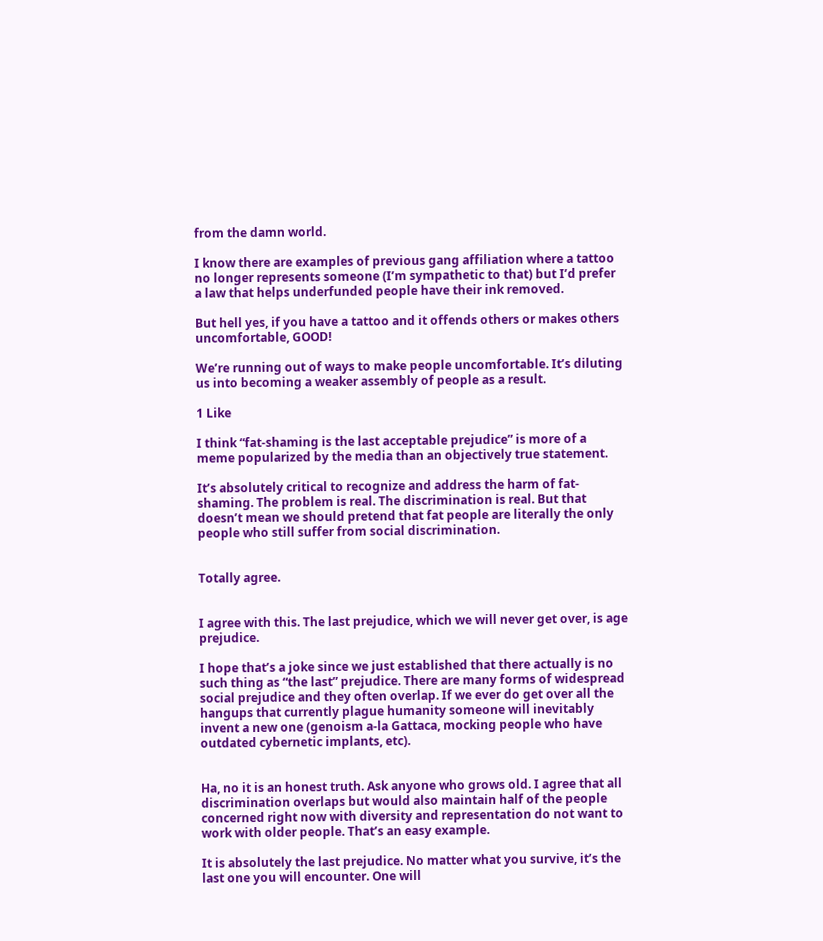from the damn world.

I know there are examples of previous gang affiliation where a tattoo no longer represents someone (I’m sympathetic to that) but I’d prefer a law that helps underfunded people have their ink removed.

But hell yes, if you have a tattoo and it offends others or makes others uncomfortable, GOOD!

We’re running out of ways to make people uncomfortable. It’s diluting us into becoming a weaker assembly of people as a result.

1 Like

I think “fat-shaming is the last acceptable prejudice” is more of a meme popularized by the media than an objectively true statement.

It’s absolutely critical to recognize and address the harm of fat-shaming. The problem is real. The discrimination is real. But that doesn’t mean we should pretend that fat people are literally the only people who still suffer from social discrimination.


Totally agree.


I agree with this. The last prejudice, which we will never get over, is age prejudice.

I hope that’s a joke since we just established that there actually is no such thing as “the last” prejudice. There are many forms of widespread social prejudice and they often overlap. If we ever do get over all the hangups that currently plague humanity someone will inevitably invent a new one (genoism a-la Gattaca, mocking people who have outdated cybernetic implants, etc).


Ha, no it is an honest truth. Ask anyone who grows old. I agree that all discrimination overlaps but would also maintain half of the people concerned right now with diversity and representation do not want to work with older people. That’s an easy example.

It is absolutely the last prejudice. No matter what you survive, it’s the last one you will encounter. One will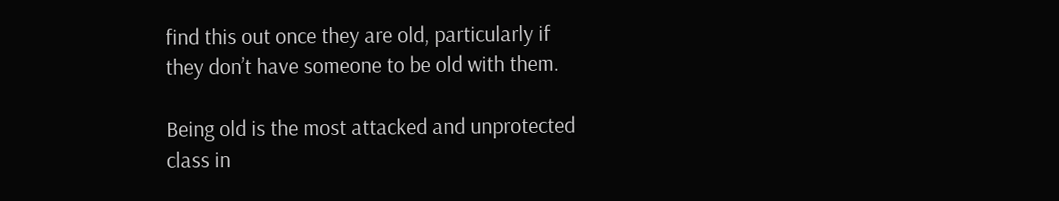find this out once they are old, particularly if they don’t have someone to be old with them.

Being old is the most attacked and unprotected class in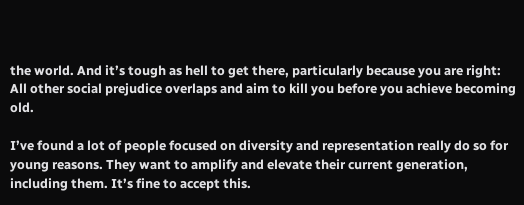the world. And it’s tough as hell to get there, particularly because you are right: All other social prejudice overlaps and aim to kill you before you achieve becoming old.

I’ve found a lot of people focused on diversity and representation really do so for young reasons. They want to amplify and elevate their current generation, including them. It’s fine to accept this.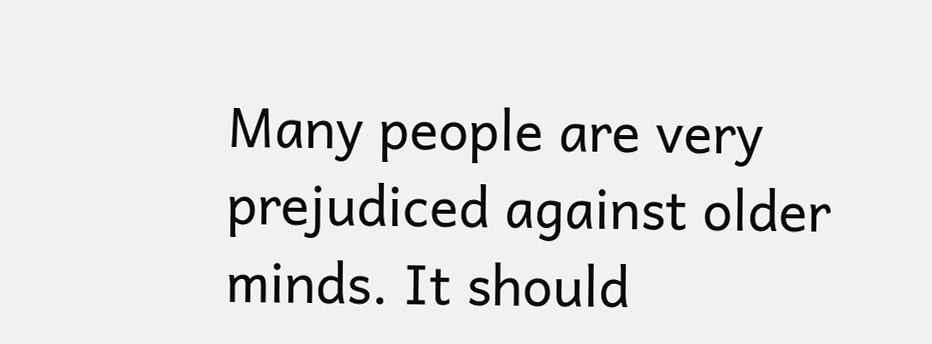Many people are very prejudiced against older minds. It should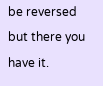be reversed but there you have it.